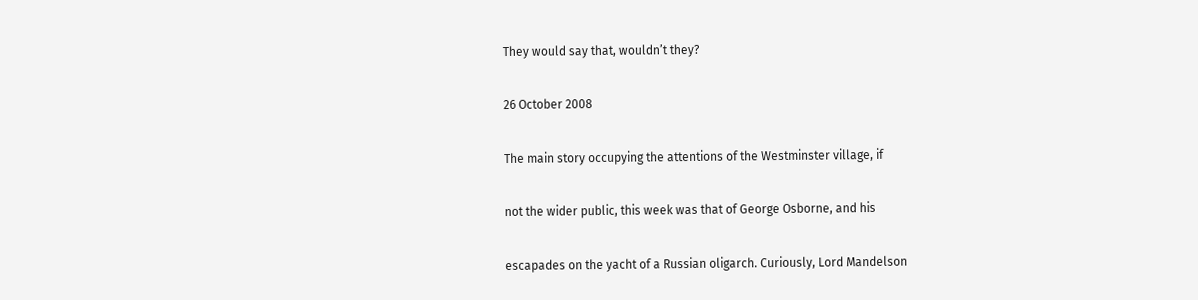They would say that, wouldn’t they?

26 October 2008

The main story occupying the attentions of the Westminster village, if

not the wider public, this week was that of George Osborne, and his

escapades on the yacht of a Russian oligarch. Curiously, Lord Mandelson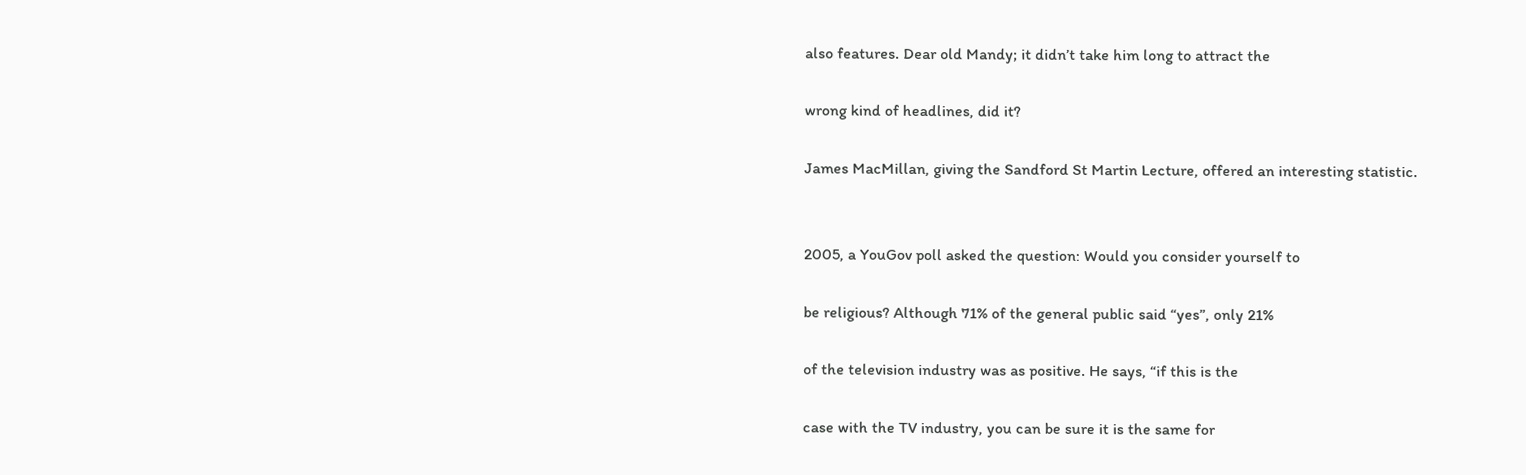also features. Dear old Mandy; it didn’t take him long to attract the

wrong kind of headlines, did it?

James MacMillan, giving the Sandford St Martin Lecture, offered an interesting statistic.


2005, a YouGov poll asked the question: Would you consider yourself to

be religious? Although 71% of the general public said “yes”, only 21%

of the television industry was as positive. He says, “if this is the

case with the TV industry, you can be sure it is the same for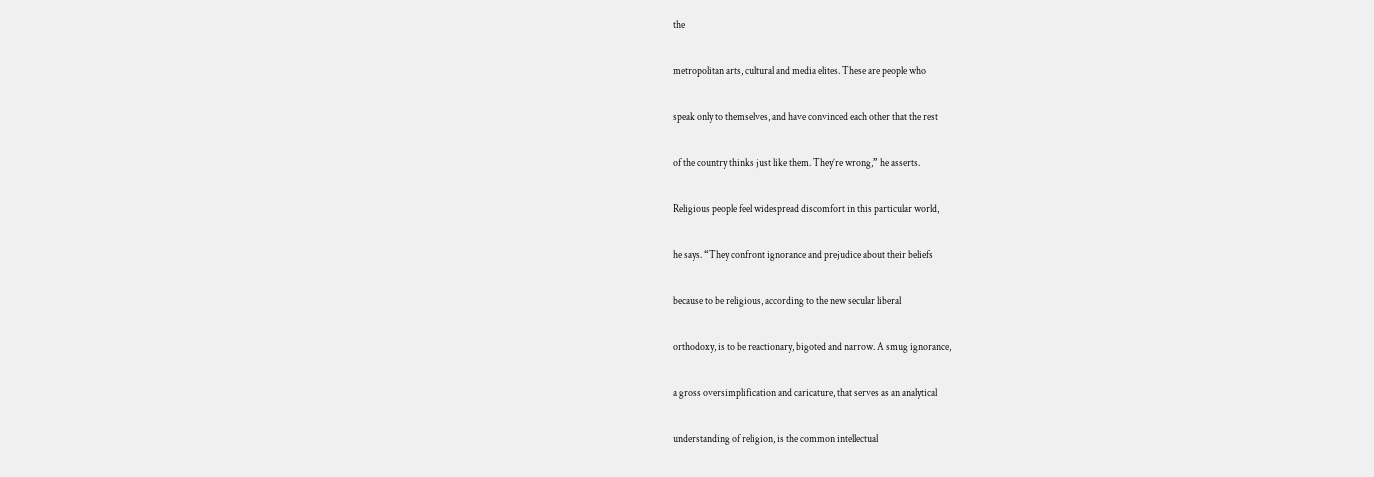the

metropolitan arts, cultural and media elites. These are people who

speak only to themselves, and have convinced each other that the rest

of the country thinks just like them. They’re wrong,” he asserts.

Religious people feel widespread discomfort in this particular world,

he says. “They confront ignorance and prejudice about their beliefs

because to be religious, according to the new secular liberal

orthodoxy, is to be reactionary, bigoted and narrow. A smug ignorance,

a gross oversimplification and caricature, that serves as an analytical

understanding of religion, is the common intellectual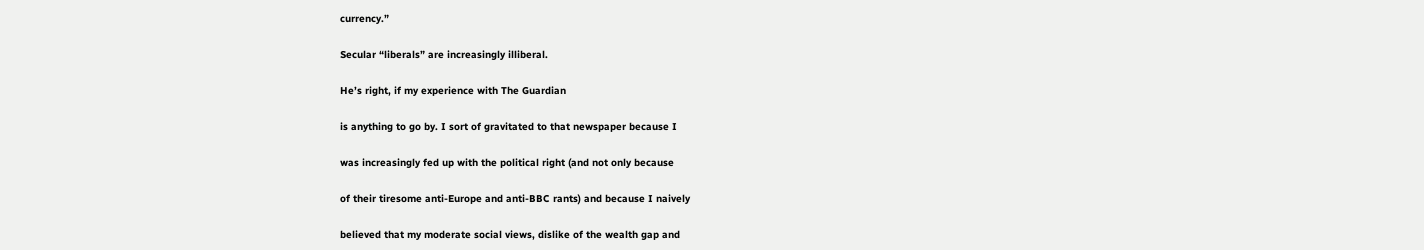currency.”

Secular “liberals” are increasingly illiberal.

He’s right, if my experience with The Guardian

is anything to go by. I sort of gravitated to that newspaper because I

was increasingly fed up with the political right (and not only because

of their tiresome anti-Europe and anti-BBC rants) and because I naively

believed that my moderate social views, dislike of the wealth gap and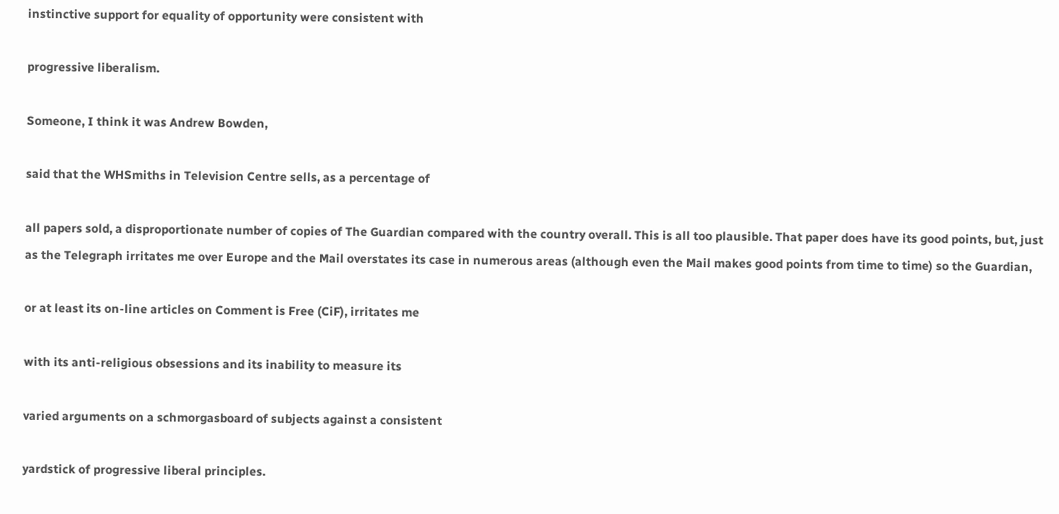instinctive support for equality of opportunity were consistent with

progressive liberalism.

Someone, I think it was Andrew Bowden,

said that the WHSmiths in Television Centre sells, as a percentage of

all papers sold, a disproportionate number of copies of The Guardian compared with the country overall. This is all too plausible. That paper does have its good points, but, just as the Telegraph irritates me over Europe and the Mail overstates its case in numerous areas (although even the Mail makes good points from time to time) so the Guardian,

or at least its on-line articles on Comment is Free (CiF), irritates me

with its anti-religious obsessions and its inability to measure its

varied arguments on a schmorgasboard of subjects against a consistent

yardstick of progressive liberal principles.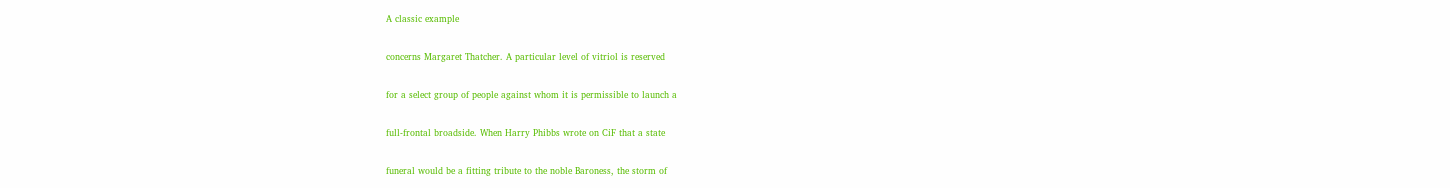A classic example

concerns Margaret Thatcher. A particular level of vitriol is reserved

for a select group of people against whom it is permissible to launch a

full-frontal broadside. When Harry Phibbs wrote on CiF that a state

funeral would be a fitting tribute to the noble Baroness, the storm of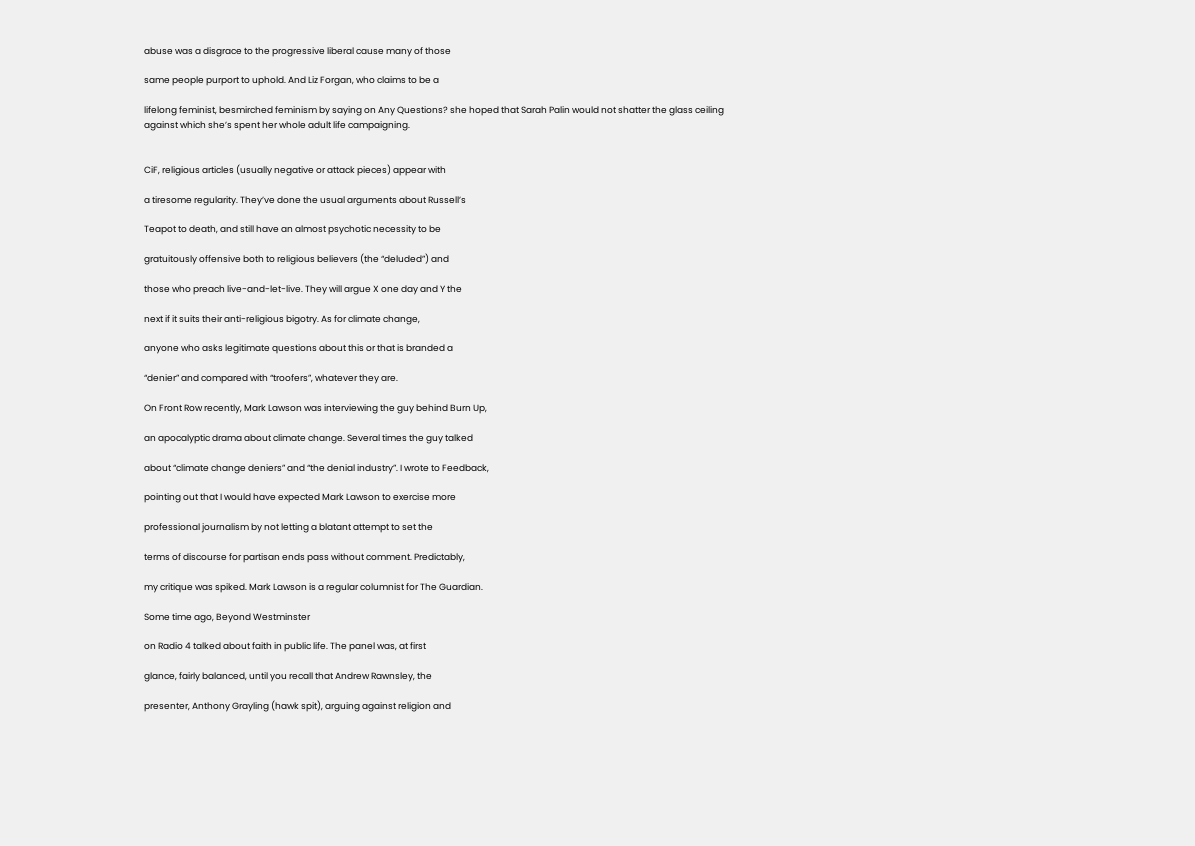abuse was a disgrace to the progressive liberal cause many of those

same people purport to uphold. And Liz Forgan, who claims to be a

lifelong feminist, besmirched feminism by saying on Any Questions? she hoped that Sarah Palin would not shatter the glass ceiling against which she’s spent her whole adult life campaigning.


CiF, religious articles (usually negative or attack pieces) appear with

a tiresome regularity. They’ve done the usual arguments about Russell’s

Teapot to death, and still have an almost psychotic necessity to be

gratuitously offensive both to religious believers (the “deluded”) and

those who preach live-and-let-live. They will argue X one day and Y the

next if it suits their anti-religious bigotry. As for climate change,

anyone who asks legitimate questions about this or that is branded a

“denier” and compared with “troofers”, whatever they are.

On Front Row recently, Mark Lawson was interviewing the guy behind Burn Up,

an apocalyptic drama about climate change. Several times the guy talked

about “climate change deniers” and “the denial industry”. I wrote to Feedback,

pointing out that I would have expected Mark Lawson to exercise more

professional journalism by not letting a blatant attempt to set the

terms of discourse for partisan ends pass without comment. Predictably,

my critique was spiked. Mark Lawson is a regular columnist for The Guardian.

Some time ago, Beyond Westminster

on Radio 4 talked about faith in public life. The panel was, at first

glance, fairly balanced, until you recall that Andrew Rawnsley, the

presenter, Anthony Grayling (hawk spit), arguing against religion and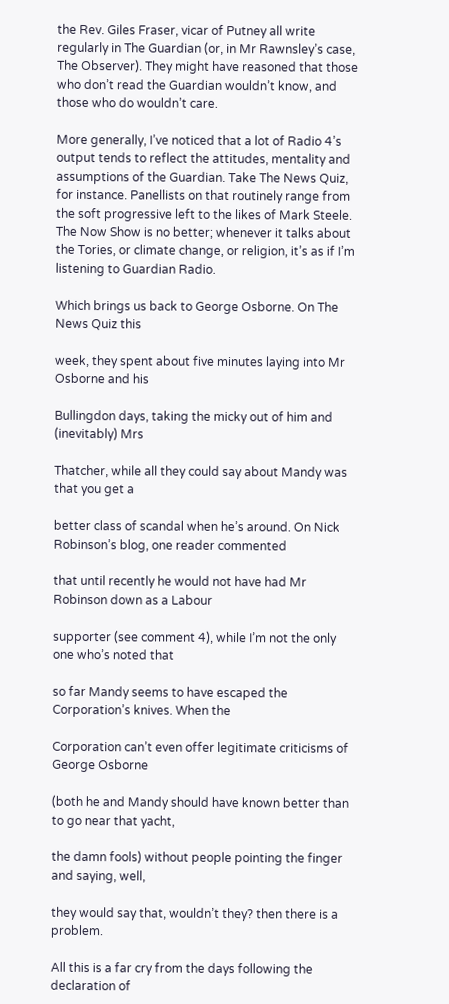the Rev. Giles Fraser, vicar of Putney all write regularly in The Guardian (or, in Mr Rawnsley’s case, The Observer). They might have reasoned that those who don’t read the Guardian wouldn’t know, and those who do wouldn’t care.

More generally, I’ve noticed that a lot of Radio 4’s output tends to reflect the attitudes, mentality and assumptions of the Guardian. Take The News Quiz, for instance. Panellists on that routinely range from the soft progressive left to the likes of Mark Steele. The Now Show is no better; whenever it talks about the Tories, or climate change, or religion, it’s as if I’m listening to Guardian Radio.

Which brings us back to George Osborne. On The News Quiz this

week, they spent about five minutes laying into Mr Osborne and his

Bullingdon days, taking the micky out of him and (inevitably) Mrs

Thatcher, while all they could say about Mandy was that you get a

better class of scandal when he’s around. On Nick Robinson’s blog, one reader commented

that until recently he would not have had Mr Robinson down as a Labour

supporter (see comment 4), while I’m not the only one who’s noted that

so far Mandy seems to have escaped the Corporation’s knives. When the

Corporation can’t even offer legitimate criticisms of George Osborne

(both he and Mandy should have known better than to go near that yacht,

the damn fools) without people pointing the finger and saying, well,

they would say that, wouldn’t they? then there is a problem.

All this is a far cry from the days following the declaration of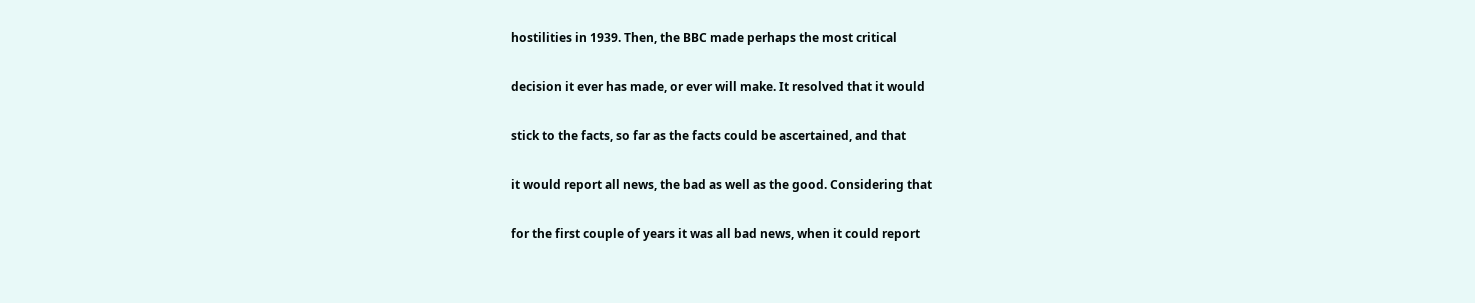hostilities in 1939. Then, the BBC made perhaps the most critical

decision it ever has made, or ever will make. It resolved that it would

stick to the facts, so far as the facts could be ascertained, and that

it would report all news, the bad as well as the good. Considering that

for the first couple of years it was all bad news, when it could report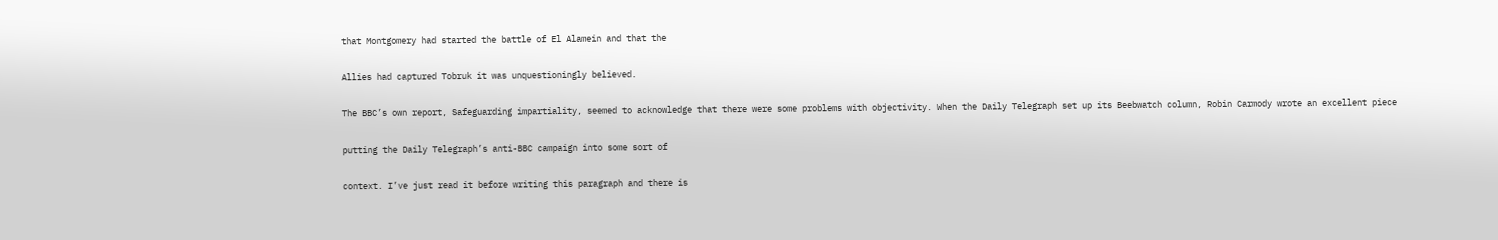that Montgomery had started the battle of El Alamein and that the

Allies had captured Tobruk it was unquestioningly believed.

The BBC’s own report, Safeguarding impartiality, seemed to acknowledge that there were some problems with objectivity. When the Daily Telegraph set up its Beebwatch column, Robin Carmody wrote an excellent piece

putting the Daily Telegraph’s anti-BBC campaign into some sort of

context. I’ve just read it before writing this paragraph and there is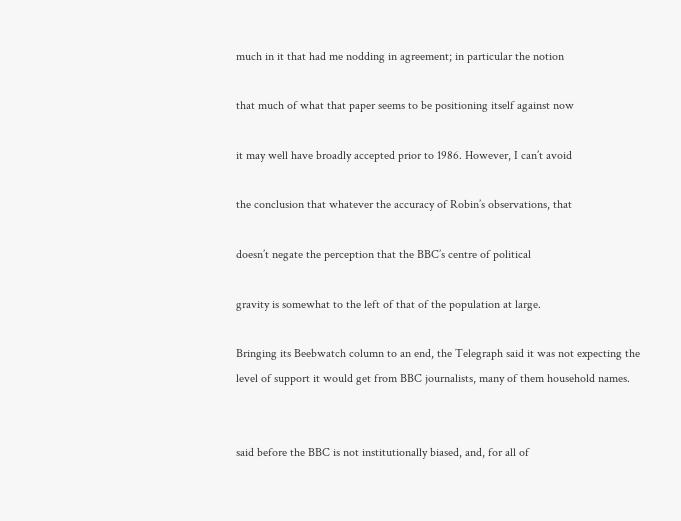much in it that had me nodding in agreement; in particular the notion

that much of what that paper seems to be positioning itself against now

it may well have broadly accepted prior to 1986. However, I can’t avoid

the conclusion that whatever the accuracy of Robin’s observations, that

doesn’t negate the perception that the BBC’s centre of political

gravity is somewhat to the left of that of the population at large.

Bringing its Beebwatch column to an end, the Telegraph said it was not expecting the level of support it would get from BBC journalists, many of them household names.


said before the BBC is not institutionally biased, and, for all of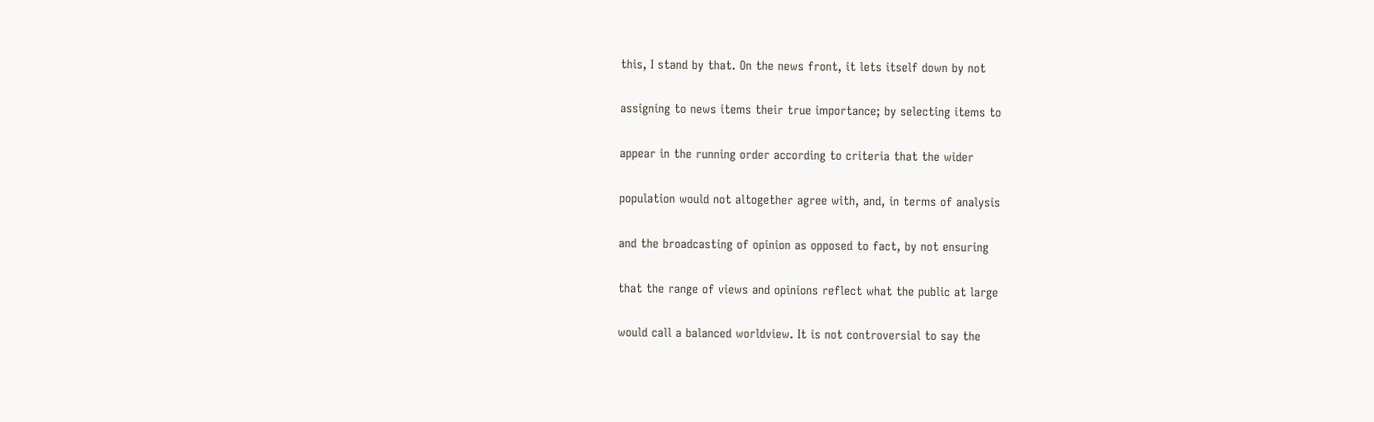this, I stand by that. On the news front, it lets itself down by not

assigning to news items their true importance; by selecting items to

appear in the running order according to criteria that the wider

population would not altogether agree with, and, in terms of analysis

and the broadcasting of opinion as opposed to fact, by not ensuring

that the range of views and opinions reflect what the public at large

would call a balanced worldview. It is not controversial to say the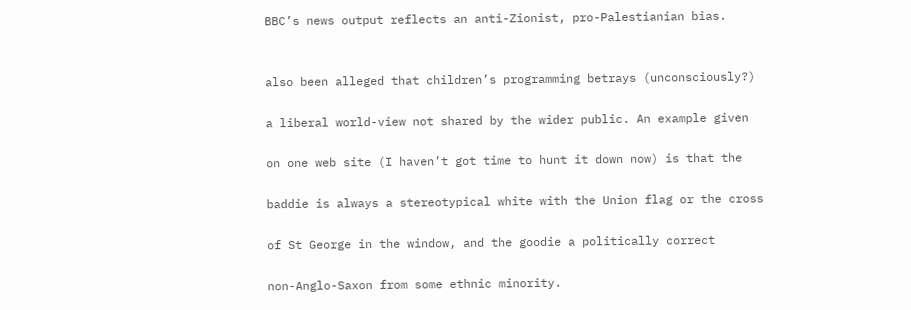BBC’s news output reflects an anti-Zionist, pro-Palestianian bias.


also been alleged that children’s programming betrays (unconsciously?)

a liberal world-view not shared by the wider public. An example given

on one web site (I haven’t got time to hunt it down now) is that the

baddie is always a stereotypical white with the Union flag or the cross

of St George in the window, and the goodie a politically correct

non-Anglo-Saxon from some ethnic minority.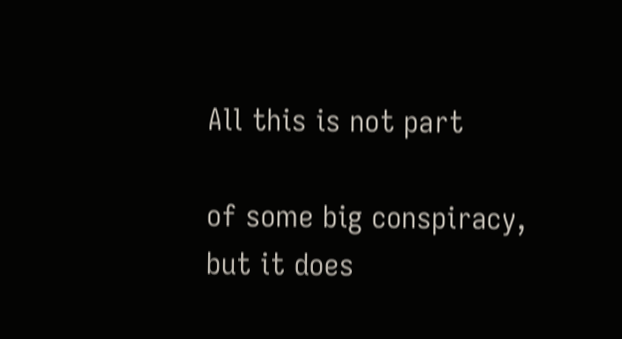All this is not part

of some big conspiracy, but it does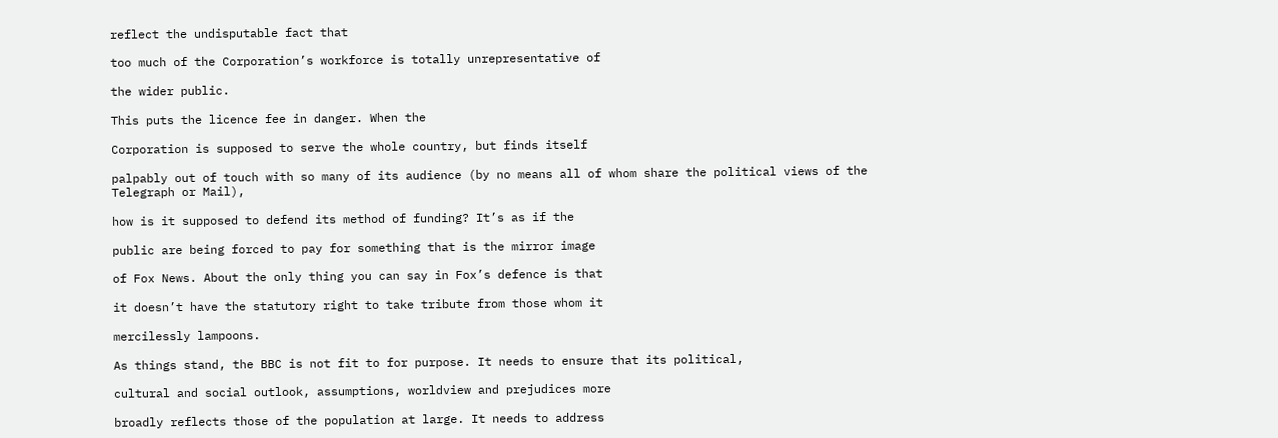reflect the undisputable fact that

too much of the Corporation’s workforce is totally unrepresentative of

the wider public.

This puts the licence fee in danger. When the

Corporation is supposed to serve the whole country, but finds itself

palpably out of touch with so many of its audience (by no means all of whom share the political views of the Telegraph or Mail),

how is it supposed to defend its method of funding? It’s as if the

public are being forced to pay for something that is the mirror image

of Fox News. About the only thing you can say in Fox’s defence is that

it doesn’t have the statutory right to take tribute from those whom it

mercilessly lampoons.

As things stand, the BBC is not fit to for purpose. It needs to ensure that its political,

cultural and social outlook, assumptions, worldview and prejudices more

broadly reflects those of the population at large. It needs to address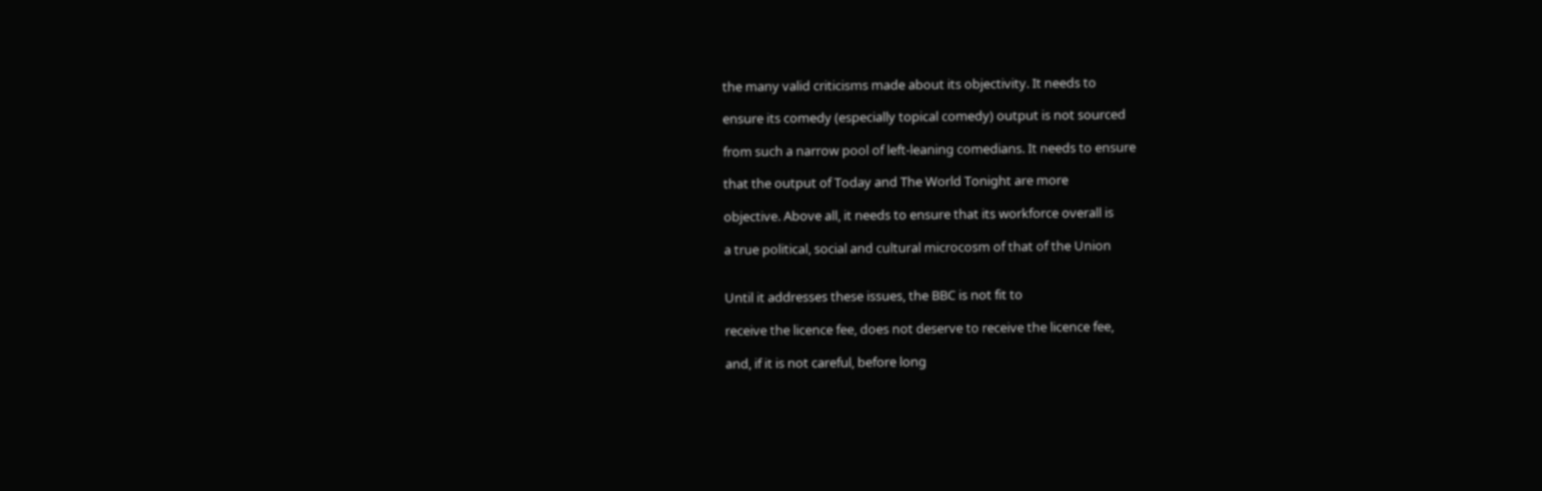the many valid criticisms made about its objectivity. It needs to

ensure its comedy (especially topical comedy) output is not sourced

from such a narrow pool of left-leaning comedians. It needs to ensure

that the output of Today and The World Tonight are more

objective. Above all, it needs to ensure that its workforce overall is

a true political, social and cultural microcosm of that of the Union


Until it addresses these issues, the BBC is not fit to

receive the licence fee, does not deserve to receive the licence fee,

and, if it is not careful, before long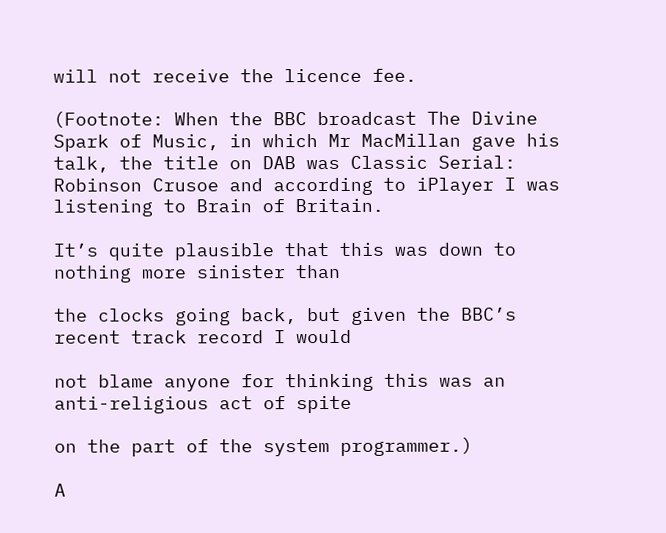will not receive the licence fee.

(Footnote: When the BBC broadcast The Divine Spark of Music, in which Mr MacMillan gave his talk, the title on DAB was Classic Serial: Robinson Crusoe and according to iPlayer I was listening to Brain of Britain.

It’s quite plausible that this was down to nothing more sinister than

the clocks going back, but given the BBC’s recent track record I would

not blame anyone for thinking this was an anti-religious act of spite

on the part of the system programmer.)

A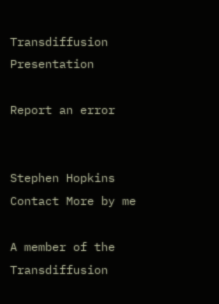Transdiffusion Presentation

Report an error


Stephen Hopkins Contact More by me

A member of the Transdiffusion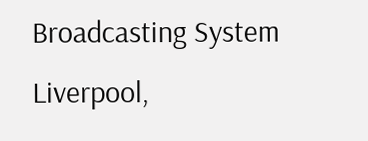Broadcasting System
Liverpool,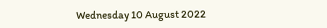Wednesday 10 August 2022